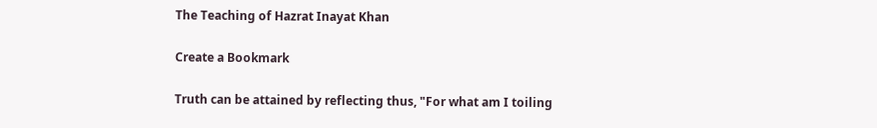The Teaching of Hazrat Inayat Khan

Create a Bookmark

Truth can be attained by reflecting thus, "For what am I toiling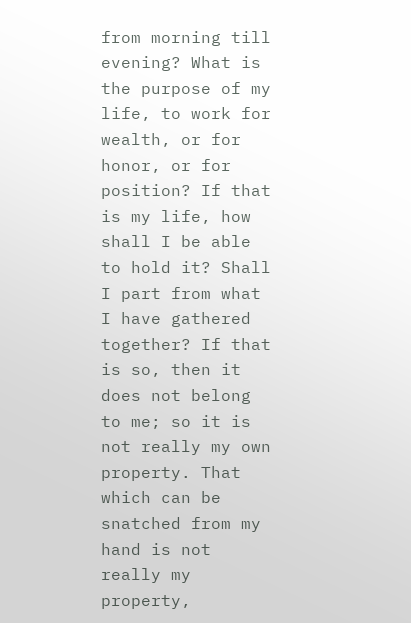from morning till evening? What is the purpose of my life, to work for wealth, or for honor, or for position? If that is my life, how shall I be able to hold it? Shall I part from what I have gathered together? If that is so, then it does not belong to me; so it is not really my own property. That which can be snatched from my hand is not really my property,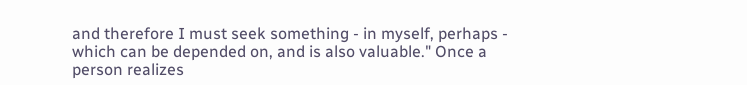and therefore I must seek something - in myself, perhaps - which can be depended on, and is also valuable." Once a person realizes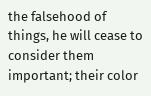the falsehood of things, he will cease to consider them important; their color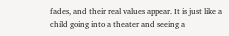fades, and their real values appear. It is just like a child going into a theater and seeing a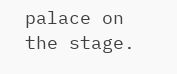palace on the stage.